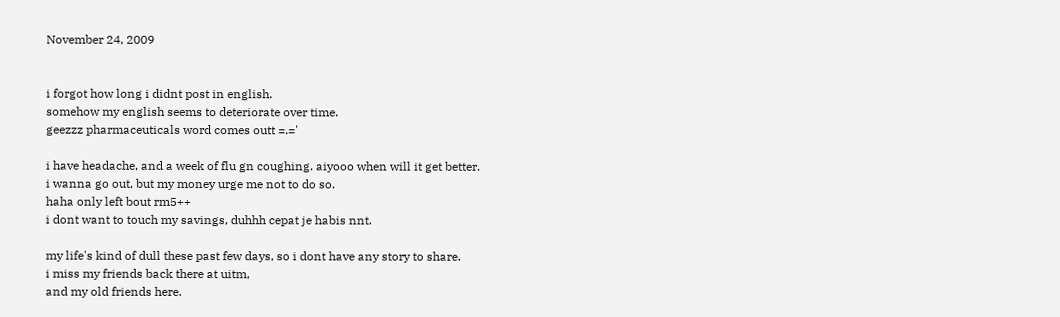November 24, 2009


i forgot how long i didnt post in english.
somehow my english seems to deteriorate over time.
geezzz pharmaceuticals word comes outt =.='

i have headache, and a week of flu gn coughing. aiyooo when will it get better.
i wanna go out, but my money urge me not to do so.
haha only left bout rm5++
i dont want to touch my savings, duhhh cepat je habis nnt.

my life's kind of dull these past few days, so i dont have any story to share.
i miss my friends back there at uitm,
and my old friends here.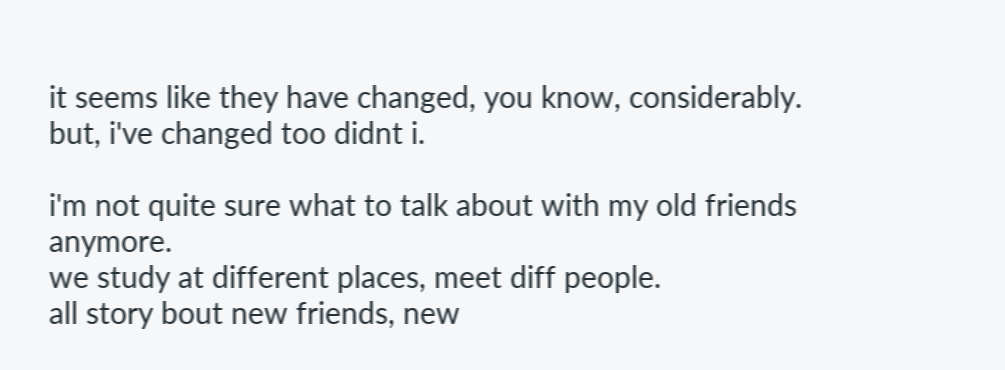it seems like they have changed, you know, considerably.
but, i've changed too didnt i.

i'm not quite sure what to talk about with my old friends anymore.
we study at different places, meet diff people.
all story bout new friends, new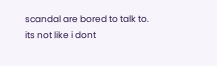scandal are bored to talk to.
its not like i dont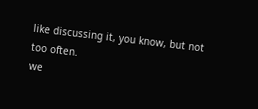like discussing it, you know, but not too often.
we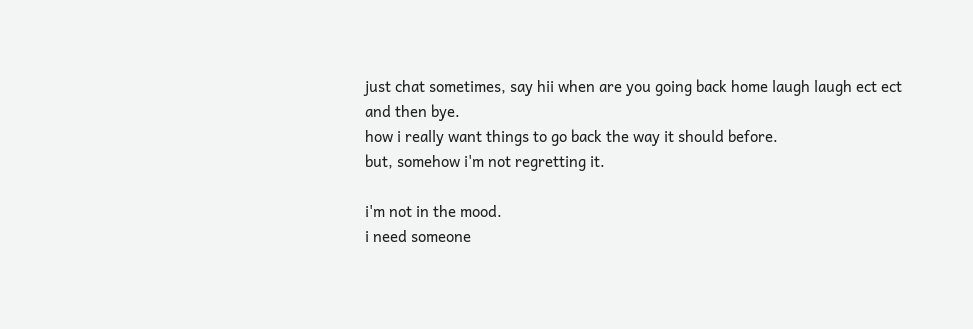just chat sometimes, say hii when are you going back home laugh laugh ect ect and then bye.
how i really want things to go back the way it should before.
but, somehow i'm not regretting it.

i'm not in the mood.
i need someone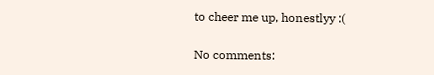to cheer me up, honestlyy :(

No comments: